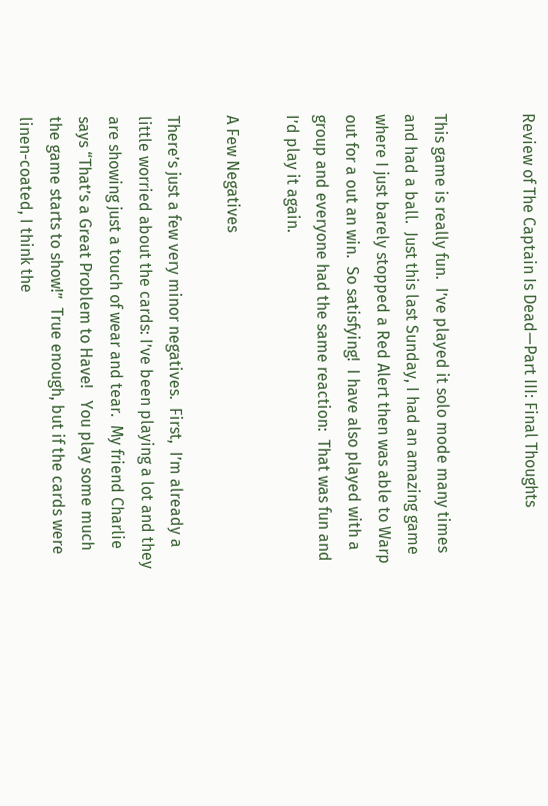Review of The Captain Is Dead—Part III: Final Thoughts


This game is really fun.  I’ve played it solo mode many times and had a ball.  Just this last Sunday, I had an amazing game where I just barely stopped a Red Alert then was able to Warp out for a out an win.  So satisfying!  I have also played with a group and everyone had the same reaction:  That was fun and I’d play it again.

A Few Negatives

There’s just a few very minor negatives.  First,  I’m already a little worried about the cards: I’ve been playing a lot and they are showing just a touch of wear and tear.  My friend Charlie says “That’s a Great Problem to Have!   You play some much the game starts to show!”  True enough, but if the cards were linen-coated, I think the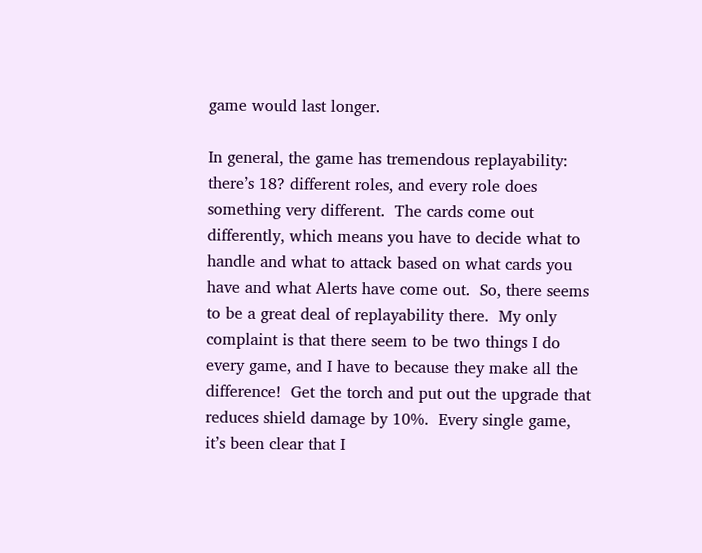game would last longer.

In general, the game has tremendous replayability: there’s 18? different roles, and every role does something very different.  The cards come out differently, which means you have to decide what to handle and what to attack based on what cards you have and what Alerts have come out.  So, there seems to be a great deal of replayability there.  My only complaint is that there seem to be two things I do every game, and I have to because they make all the difference!  Get the torch and put out the upgrade that reduces shield damage by 10%.  Every single game, it’s been clear that I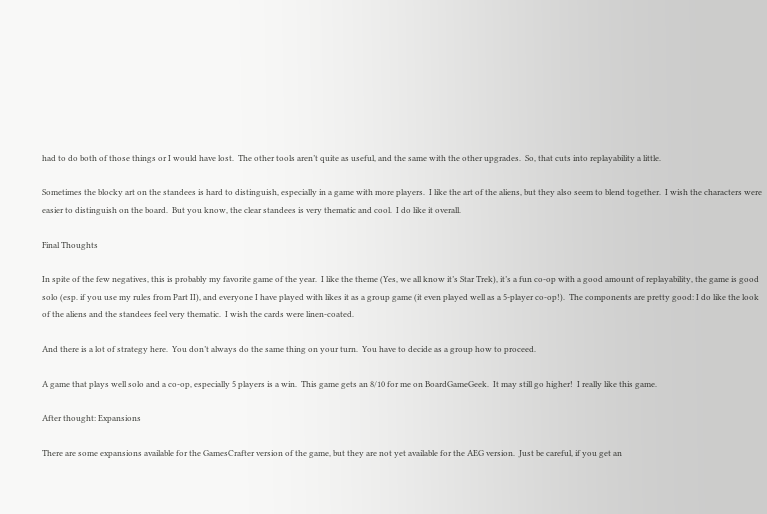had to do both of those things or I would have lost.  The other tools aren’t quite as useful, and the same with the other upgrades.  So, that cuts into replayability a little.

Sometimes the blocky art on the standees is hard to distinguish, especially in a game with more players.  I like the art of the aliens, but they also seem to blend together.  I wish the characters were easier to distinguish on the board.  But you know, the clear standees is very thematic and cool.  I do like it overall.

Final Thoughts

In spite of the few negatives, this is probably my favorite game of the year.  I like the theme (Yes, we all know it’s Star Trek), it’s a fun co-op with a good amount of replayability, the game is good solo (esp. if you use my rules from Part II), and everyone I have played with likes it as a group game (it even played well as a 5-player co-op!).  The components are pretty good: I do like the look of the aliens and the standees feel very thematic.  I wish the cards were linen-coated.

And there is a lot of strategy here.  You don’t always do the same thing on your turn.  You have to decide as a group how to proceed.

A game that plays well solo and a co-op, especially 5 players is a win.  This game gets an 8/10 for me on BoardGameGeek.  It may still go higher!  I really like this game.

After thought: Expansions

There are some expansions available for the GamesCrafter version of the game, but they are not yet available for the AEG version.  Just be careful, if you get an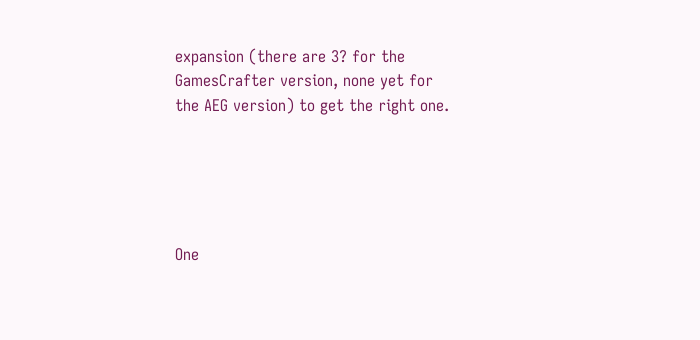expansion (there are 3? for the GamesCrafter version, none yet for the AEG version) to get the right one.





One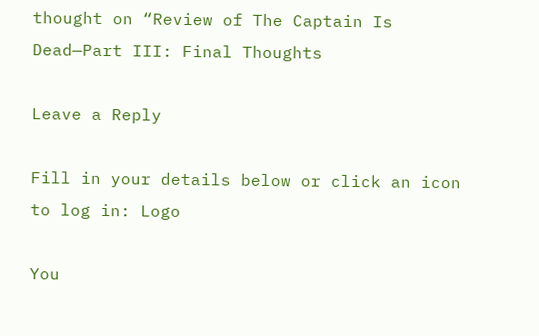thought on “Review of The Captain Is Dead—Part III: Final Thoughts

Leave a Reply

Fill in your details below or click an icon to log in: Logo

You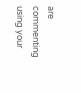are commenting using your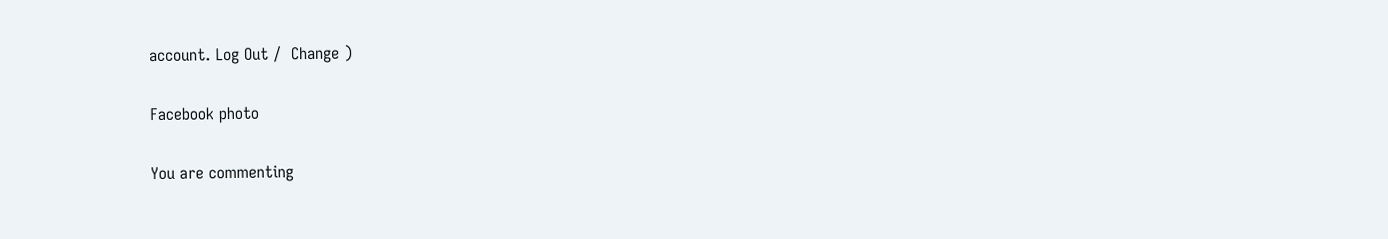account. Log Out /  Change )

Facebook photo

You are commenting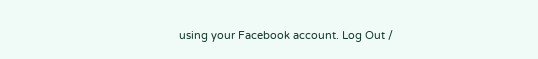using your Facebook account. Log Out /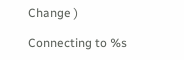Change )

Connecting to %s